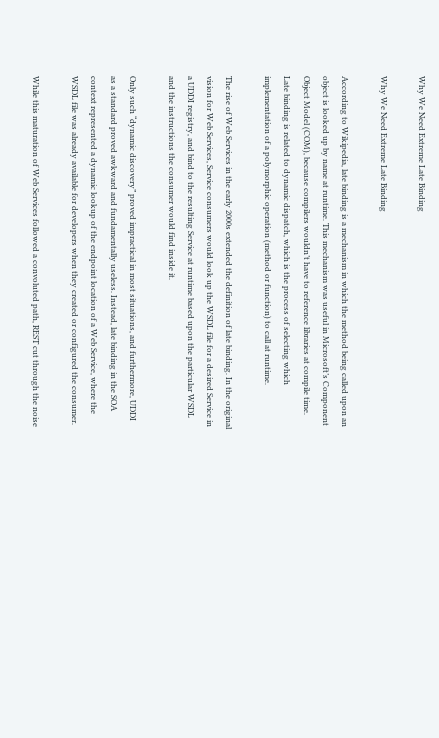Why We Need Extreme Late Binding

Why We Need Extreme Late Binding

According to Wikipedia, late binding is a mechanism in which the method being called upon an object is looked up by name at runtime. This mechanism was useful in Microsoft’s Component Object Model (COM), because compilers wouldn’t have to reference libraries at compile time. Late binding is related to dynamic dispatch, which is the process of selecting which implementation of a polymorphic operation (method or function) to call at runtime.

The rise of Web Services in the early 2000s extended the definition of late binding. In the original vision for Web Services, Service consumers would look up the WSDL file for a desired Service in a UDDI registry, and bind to the resulting Service at runtime based upon the particular WSDL and the instructions the consumer would find inside it.

Only such “dynamic discovery” proved impractical in most situations, and furthermore, UDDI as a standard proved awkward and fundamentally useless. Instead, late binding in the SOA context represented a dynamic lookup of the endpoint location of a Web Service, where the WSDL file was already available for developers when they created or configured the consumer.

While this maturation of Web Services followed a convoluted path, REST cut through the noise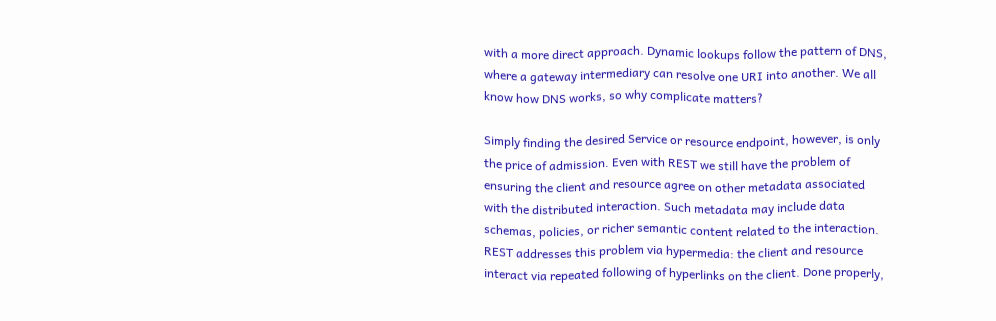with a more direct approach. Dynamic lookups follow the pattern of DNS, where a gateway intermediary can resolve one URI into another. We all know how DNS works, so why complicate matters?

Simply finding the desired Service or resource endpoint, however, is only the price of admission. Even with REST we still have the problem of ensuring the client and resource agree on other metadata associated with the distributed interaction. Such metadata may include data schemas, policies, or richer semantic content related to the interaction. REST addresses this problem via hypermedia: the client and resource interact via repeated following of hyperlinks on the client. Done properly,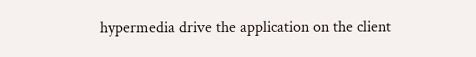hypermedia drive the application on the client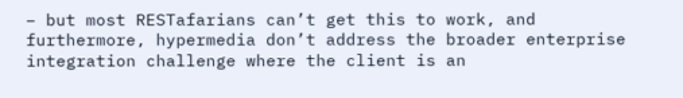– but most RESTafarians can’t get this to work, and furthermore, hypermedia don’t address the broader enterprise integration challenge where the client is an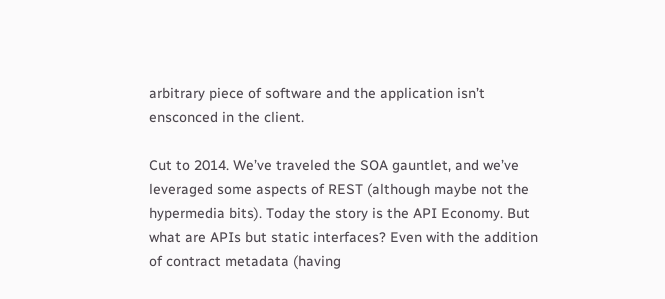arbitrary piece of software and the application isn’t ensconced in the client.

Cut to 2014. We’ve traveled the SOA gauntlet, and we’ve leveraged some aspects of REST (although maybe not the hypermedia bits). Today the story is the API Economy. But what are APIs but static interfaces? Even with the addition of contract metadata (having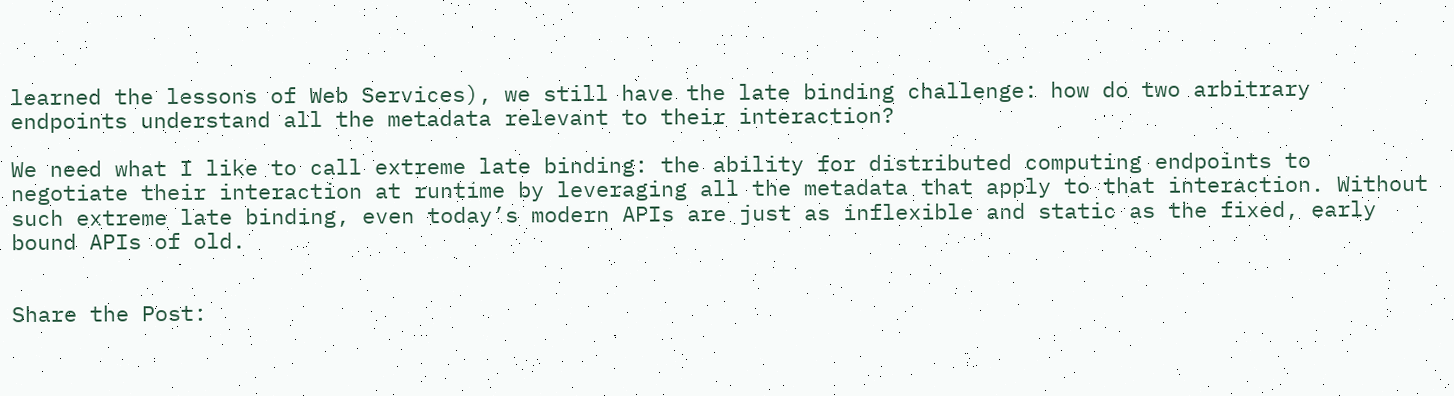learned the lessons of Web Services), we still have the late binding challenge: how do two arbitrary endpoints understand all the metadata relevant to their interaction?

We need what I like to call extreme late binding: the ability for distributed computing endpoints to negotiate their interaction at runtime by leveraging all the metadata that apply to that interaction. Without such extreme late binding, even today’s modern APIs are just as inflexible and static as the fixed, early bound APIs of old.


Share the Post: